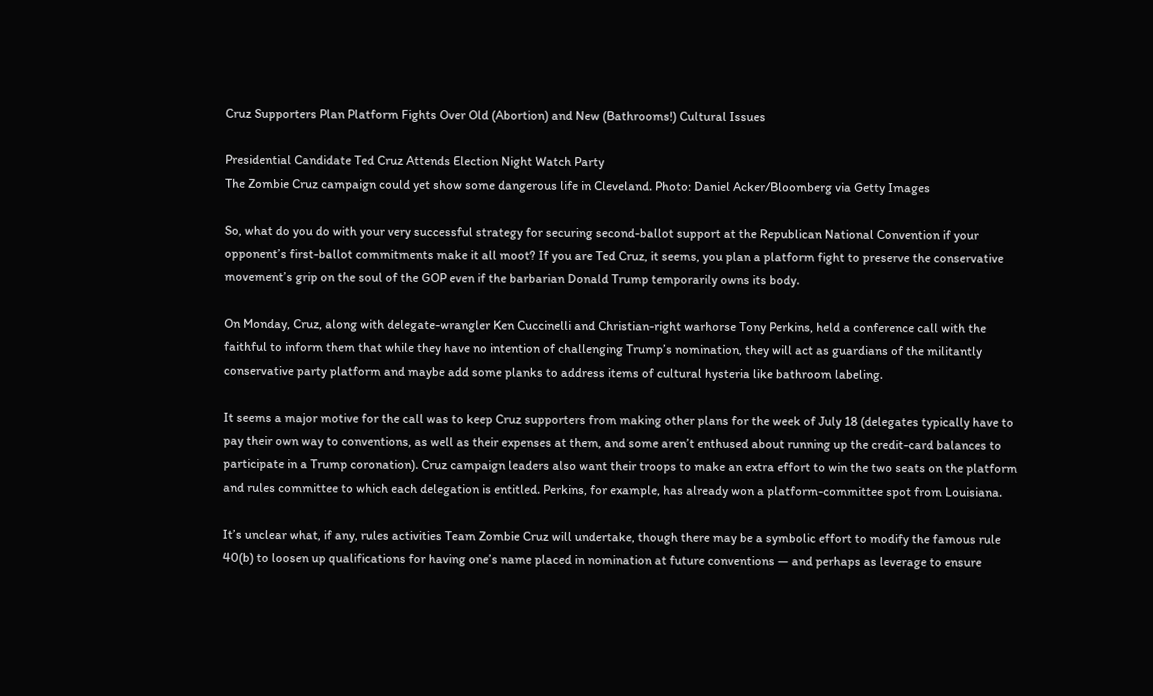Cruz Supporters Plan Platform Fights Over Old (Abortion) and New (Bathrooms!) Cultural Issues

Presidential Candidate Ted Cruz Attends Election Night Watch Party
The Zombie Cruz campaign could yet show some dangerous life in Cleveland. Photo: Daniel Acker/Bloomberg via Getty Images

So, what do you do with your very successful strategy for securing second-ballot support at the Republican National Convention if your opponent’s first-ballot commitments make it all moot? If you are Ted Cruz, it seems, you plan a platform fight to preserve the conservative movement’s grip on the soul of the GOP even if the barbarian Donald Trump temporarily owns its body.

On Monday, Cruz, along with delegate-wrangler Ken Cuccinelli and Christian-right warhorse Tony Perkins, held a conference call with the faithful to inform them that while they have no intention of challenging Trump’s nomination, they will act as guardians of the militantly conservative party platform and maybe add some planks to address items of cultural hysteria like bathroom labeling.

It seems a major motive for the call was to keep Cruz supporters from making other plans for the week of July 18 (delegates typically have to pay their own way to conventions, as well as their expenses at them, and some aren’t enthused about running up the credit-card balances to participate in a Trump coronation). Cruz campaign leaders also want their troops to make an extra effort to win the two seats on the platform and rules committee to which each delegation is entitled. Perkins, for example, has already won a platform-committee spot from Louisiana.

It’s unclear what, if any, rules activities Team Zombie Cruz will undertake, though there may be a symbolic effort to modify the famous rule 40(b) to loosen up qualifications for having one’s name placed in nomination at future conventions — and perhaps as leverage to ensure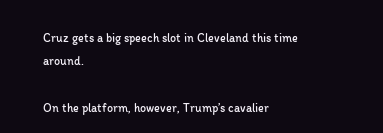Cruz gets a big speech slot in Cleveland this time around.

On the platform, however, Trump’s cavalier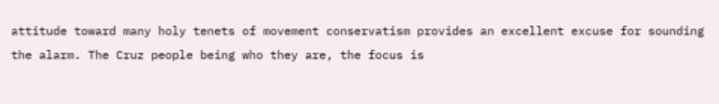attitude toward many holy tenets of movement conservatism provides an excellent excuse for sounding the alarm. The Cruz people being who they are, the focus is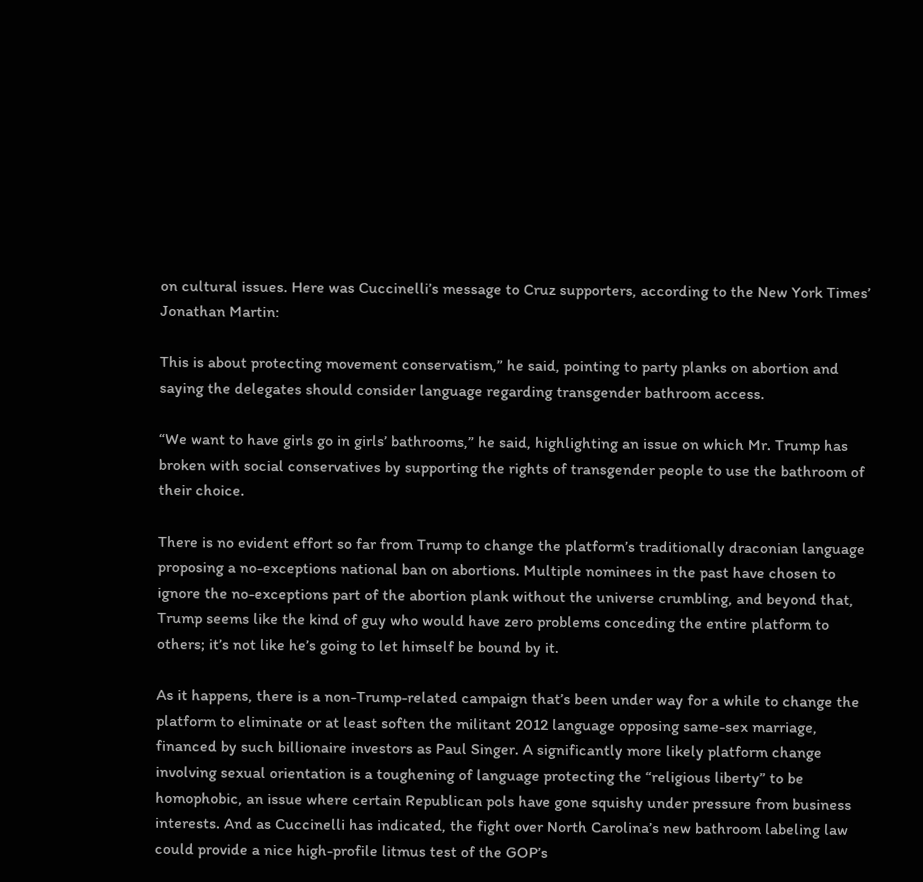on cultural issues. Here was Cuccinelli’s message to Cruz supporters, according to the New York Times’ Jonathan Martin:

This is about protecting movement conservatism,” he said, pointing to party planks on abortion and saying the delegates should consider language regarding transgender bathroom access.

“We want to have girls go in girls’ bathrooms,” he said, highlighting an issue on which Mr. Trump has broken with social conservatives by supporting the rights of transgender people to use the bathroom of their choice.

There is no evident effort so far from Trump to change the platform’s traditionally draconian language proposing a no-exceptions national ban on abortions. Multiple nominees in the past have chosen to ignore the no-exceptions part of the abortion plank without the universe crumbling, and beyond that, Trump seems like the kind of guy who would have zero problems conceding the entire platform to others; it’s not like he’s going to let himself be bound by it.

As it happens, there is a non-Trump-related campaign that’s been under way for a while to change the platform to eliminate or at least soften the militant 2012 language opposing same-sex marriage, financed by such billionaire investors as Paul Singer. A significantly more likely platform change involving sexual orientation is a toughening of language protecting the “religious liberty” to be homophobic, an issue where certain Republican pols have gone squishy under pressure from business interests. And as Cuccinelli has indicated, the fight over North Carolina’s new bathroom labeling law could provide a nice high-profile litmus test of the GOP’s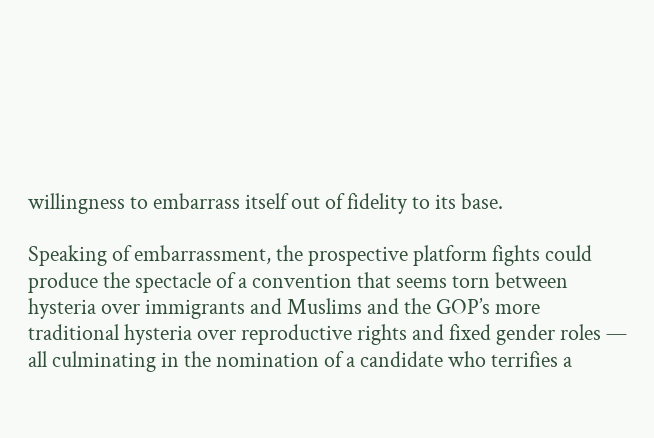willingness to embarrass itself out of fidelity to its base.

Speaking of embarrassment, the prospective platform fights could produce the spectacle of a convention that seems torn between hysteria over immigrants and Muslims and the GOP’s more traditional hysteria over reproductive rights and fixed gender roles — all culminating in the nomination of a candidate who terrifies a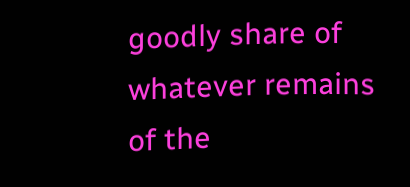goodly share of whatever remains of the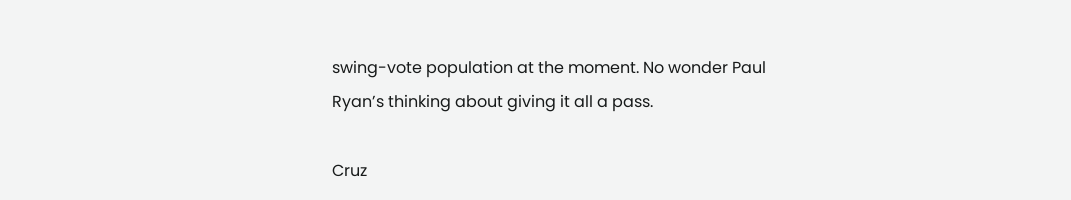swing-vote population at the moment. No wonder Paul Ryan’s thinking about giving it all a pass.

Cruz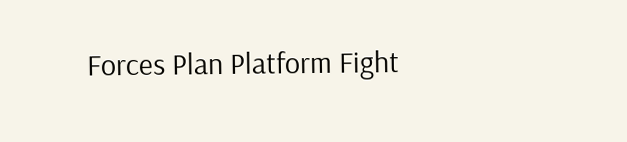Forces Plan Platform Fight